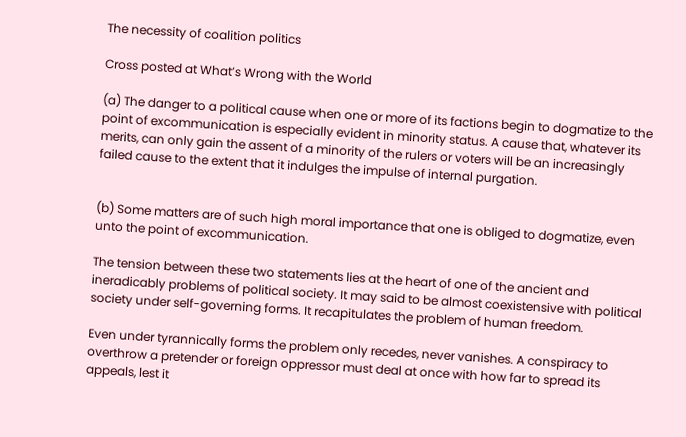The necessity of coalition politics

Cross posted at What’s Wrong with the World

(a) The danger to a political cause when one or more of its factions begin to dogmatize to the point of excommunication is especially evident in minority status. A cause that, whatever its merits, can only gain the assent of a minority of the rulers or voters will be an increasingly failed cause to the extent that it indulges the impulse of internal purgation.


(b) Some matters are of such high moral importance that one is obliged to dogmatize, even unto the point of excommunication.

The tension between these two statements lies at the heart of one of the ancient and ineradicably problems of political society. It may said to be almost coexistensive with political society under self-governing forms. It recapitulates the problem of human freedom.

Even under tyrannically forms the problem only recedes, never vanishes. A conspiracy to overthrow a pretender or foreign oppressor must deal at once with how far to spread its appeals, lest it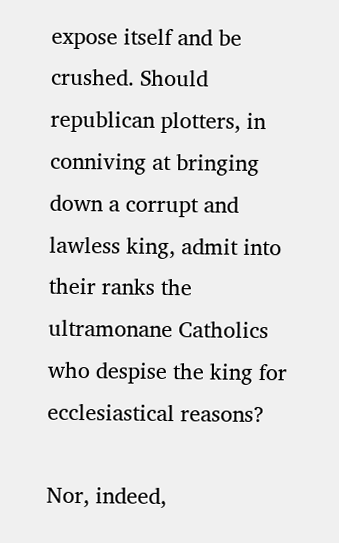expose itself and be crushed. Should republican plotters, in conniving at bringing down a corrupt and lawless king, admit into their ranks the ultramonane Catholics who despise the king for ecclesiastical reasons?

Nor, indeed,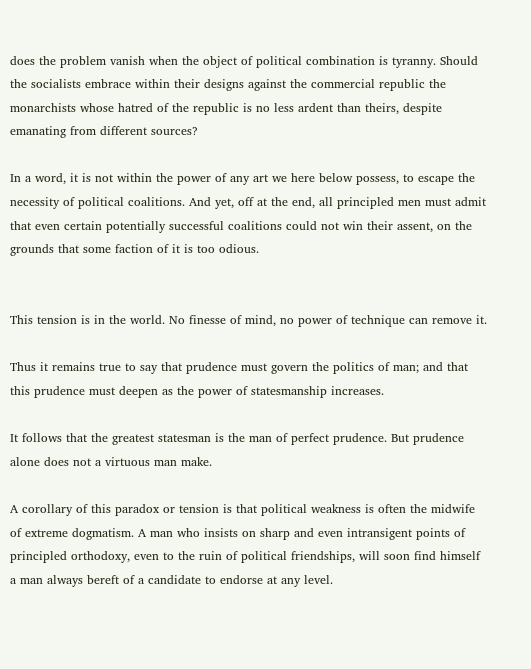does the problem vanish when the object of political combination is tyranny. Should the socialists embrace within their designs against the commercial republic the monarchists whose hatred of the republic is no less ardent than theirs, despite emanating from different sources?

In a word, it is not within the power of any art we here below possess, to escape the necessity of political coalitions. And yet, off at the end, all principled men must admit that even certain potentially successful coalitions could not win their assent, on the grounds that some faction of it is too odious.


This tension is in the world. No finesse of mind, no power of technique can remove it.

Thus it remains true to say that prudence must govern the politics of man; and that this prudence must deepen as the power of statesmanship increases.

It follows that the greatest statesman is the man of perfect prudence. But prudence alone does not a virtuous man make.

A corollary of this paradox or tension is that political weakness is often the midwife of extreme dogmatism. A man who insists on sharp and even intransigent points of principled orthodoxy, even to the ruin of political friendships, will soon find himself a man always bereft of a candidate to endorse at any level.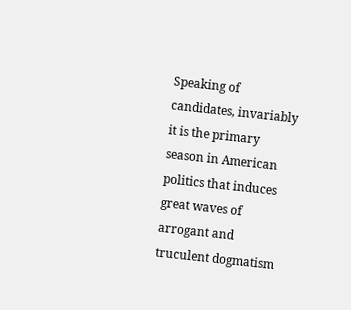Speaking of candidates, invariably it is the primary season in American politics that induces great waves of arrogant and truculent dogmatism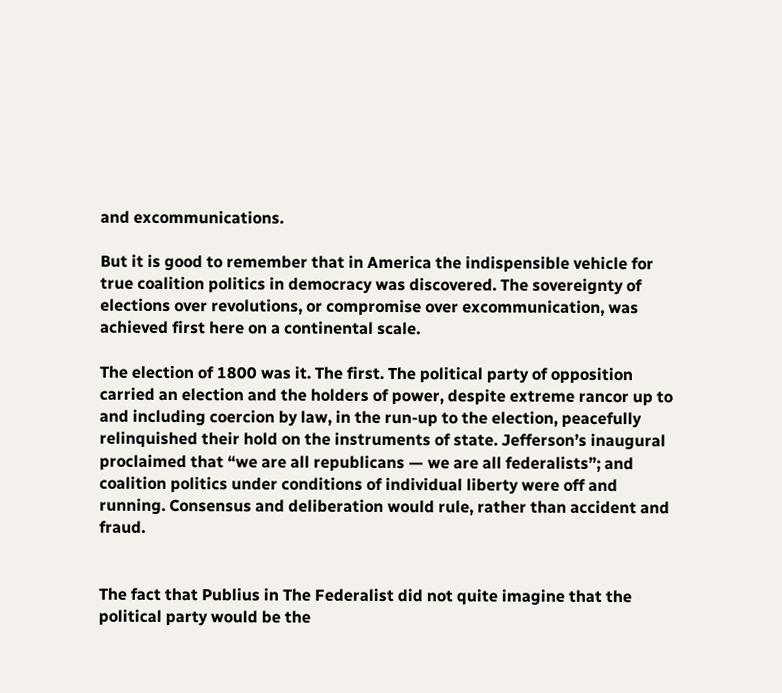and excommunications.

But it is good to remember that in America the indispensible vehicle for true coalition politics in democracy was discovered. The sovereignty of elections over revolutions, or compromise over excommunication, was achieved first here on a continental scale.

The election of 1800 was it. The first. The political party of opposition carried an election and the holders of power, despite extreme rancor up to and including coercion by law, in the run-up to the election, peacefully relinquished their hold on the instruments of state. Jefferson’s inaugural proclaimed that “we are all republicans — we are all federalists”; and coalition politics under conditions of individual liberty were off and running. Consensus and deliberation would rule, rather than accident and fraud.


The fact that Publius in The Federalist did not quite imagine that the political party would be the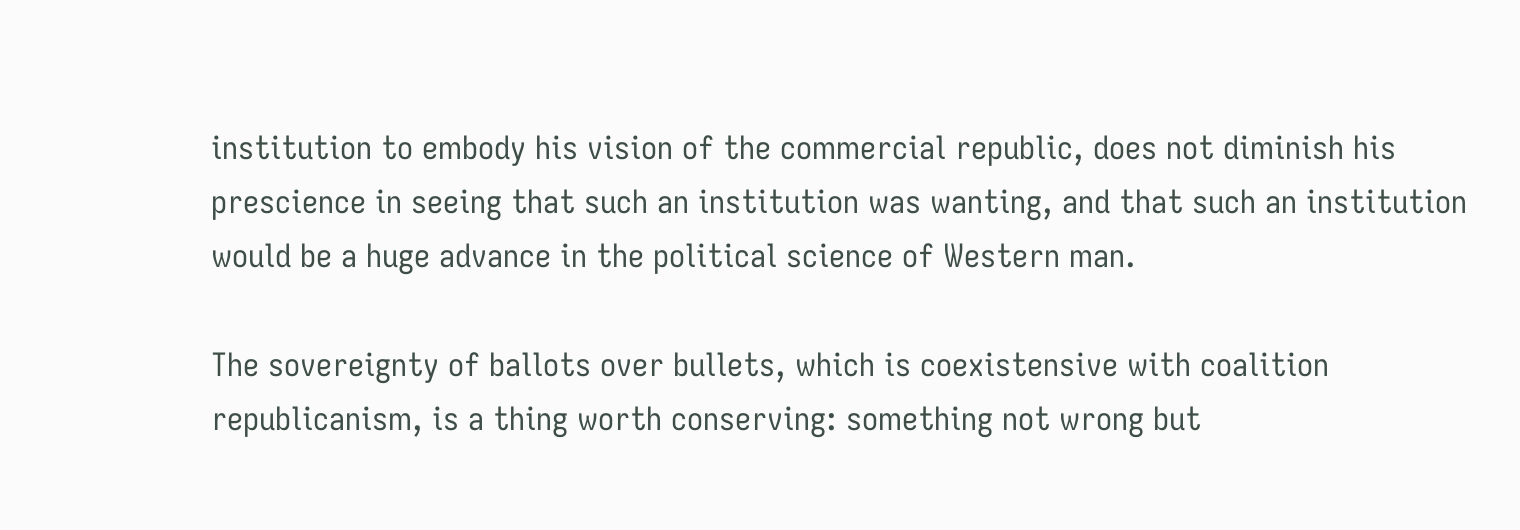institution to embody his vision of the commercial republic, does not diminish his prescience in seeing that such an institution was wanting, and that such an institution would be a huge advance in the political science of Western man.

The sovereignty of ballots over bullets, which is coexistensive with coalition republicanism, is a thing worth conserving: something not wrong but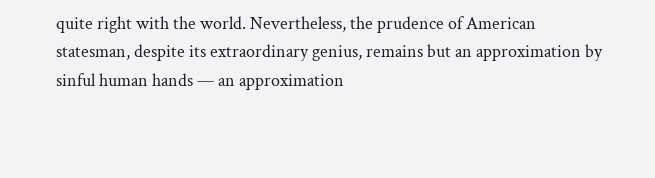quite right with the world. Nevertheless, the prudence of American statesman, despite its extraordinary genius, remains but an approximation by sinful human hands — an approximation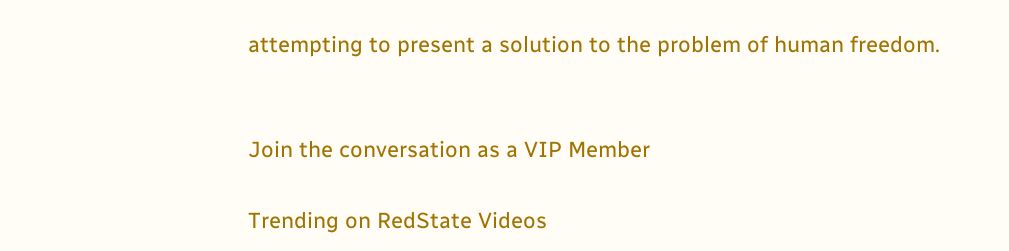attempting to present a solution to the problem of human freedom.


Join the conversation as a VIP Member

Trending on RedState Videos